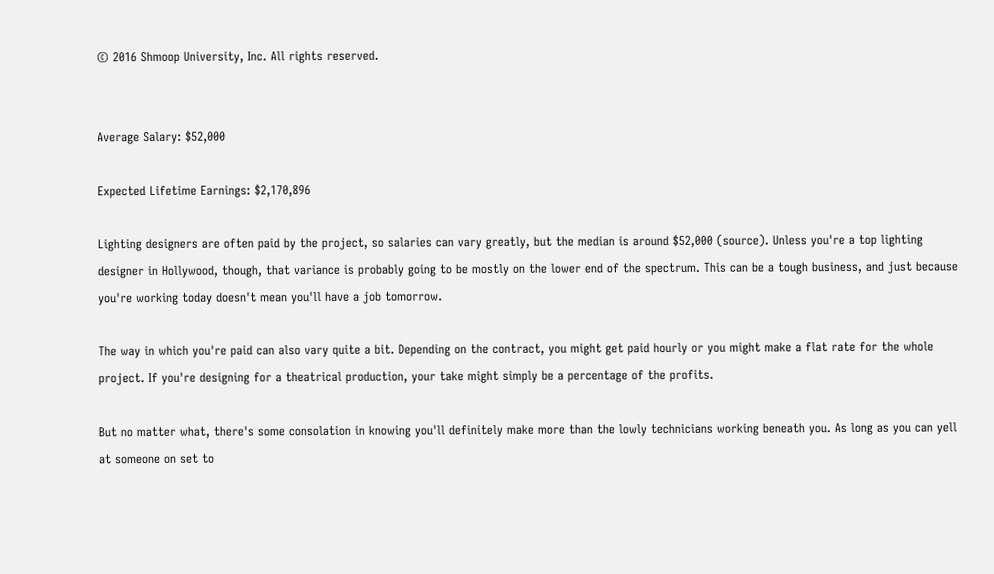© 2016 Shmoop University, Inc. All rights reserved.


Average Salary: $52,000

Expected Lifetime Earnings: $2,170,896

Lighting designers are often paid by the project, so salaries can vary greatly, but the median is around $52,000 (source). Unless you're a top lighting designer in Hollywood, though, that variance is probably going to be mostly on the lower end of the spectrum. This can be a tough business, and just because you're working today doesn't mean you'll have a job tomorrow.

The way in which you're paid can also vary quite a bit. Depending on the contract, you might get paid hourly or you might make a flat rate for the whole project. If you're designing for a theatrical production, your take might simply be a percentage of the profits.

But no matter what, there's some consolation in knowing you'll definitely make more than the lowly technicians working beneath you. As long as you can yell at someone on set to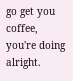go get you coffee, you're doing alright.